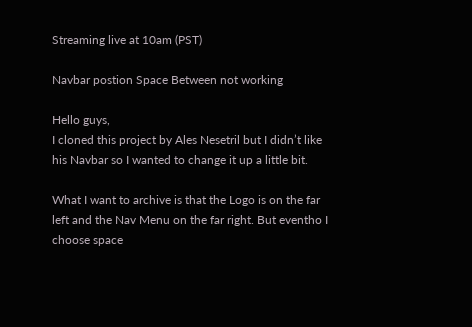Streaming live at 10am (PST)

Navbar postion Space Between not working

Hello guys,
I cloned this project by Ales Nesetril but I didn’t like his Navbar so I wanted to change it up a little bit.

What I want to archive is that the Logo is on the far left and the Nav Menu on the far right. But eventho I choose space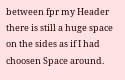between fpr my Header there is still a huge space on the sides as if I had choosen Space around.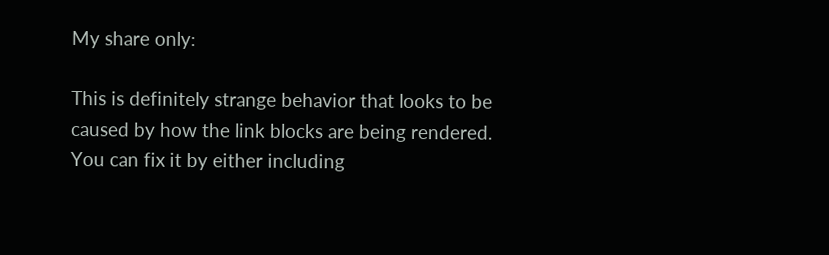My share only:

This is definitely strange behavior that looks to be caused by how the link blocks are being rendered. You can fix it by either including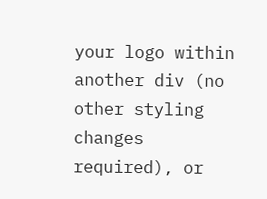your logo within another div (no other styling changes required), or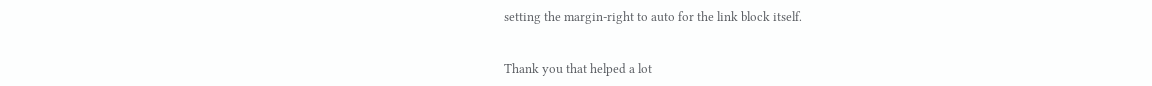setting the margin-right to auto for the link block itself.


Thank you that helped a lot